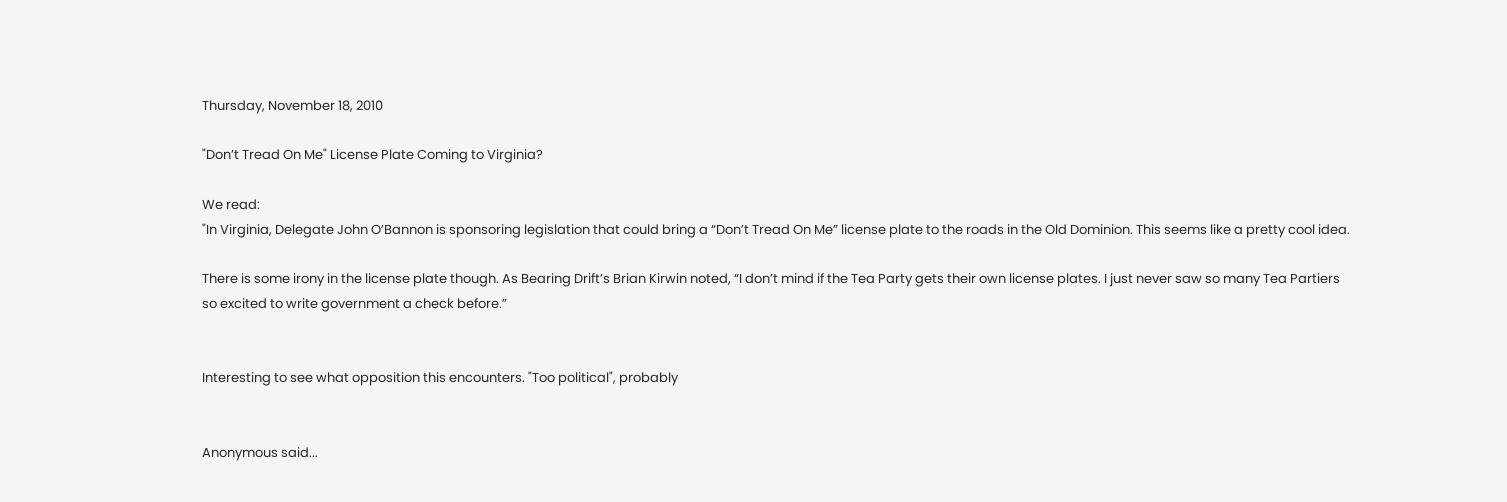Thursday, November 18, 2010

"Don’t Tread On Me" License Plate Coming to Virginia?

We read:
"In Virginia, Delegate John O’Bannon is sponsoring legislation that could bring a “Don’t Tread On Me” license plate to the roads in the Old Dominion. This seems like a pretty cool idea.

There is some irony in the license plate though. As Bearing Drift’s Brian Kirwin noted, “I don’t mind if the Tea Party gets their own license plates. I just never saw so many Tea Partiers so excited to write government a check before.”


Interesting to see what opposition this encounters. "Too political", probably


Anonymous said...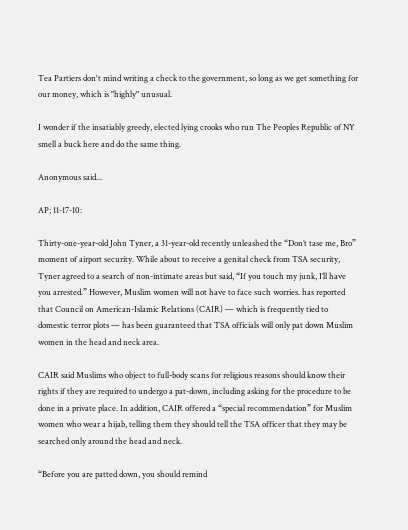Tea Partiers don't mind writing a check to the government, so long as we get something for our money, which is "highly" unusual.

I wonder if the insatiably greedy, elected lying crooks who run The Peoples Republic of NY smell a buck here and do the same thing.

Anonymous said...

AP; 11-17-10:

Thirty-one-year-old John Tyner, a 31-year-old recently unleashed the “Don’t tase me, Bro” moment of airport security. While about to receive a genital check from TSA security, Tyner agreed to a search of non-intimate areas but said, “If you touch my junk, I’ll have you arrested.” However, Muslim women will not have to face such worries. has reported that Council on American-Islamic Relations (CAIR) — which is frequently tied to domestic terror plots — has been guaranteed that TSA officials will only pat down Muslim women in the head and neck area.

CAIR said Muslims who object to full-body scans for religious reasons should know their rights if they are required to undergo a pat-down, including asking for the procedure to be done in a private place. In addition, CAIR offered a “special recommendation” for Muslim women who wear a hijab, telling them they should tell the TSA officer that they may be searched only around the head and neck.

“Before you are patted down, you should remind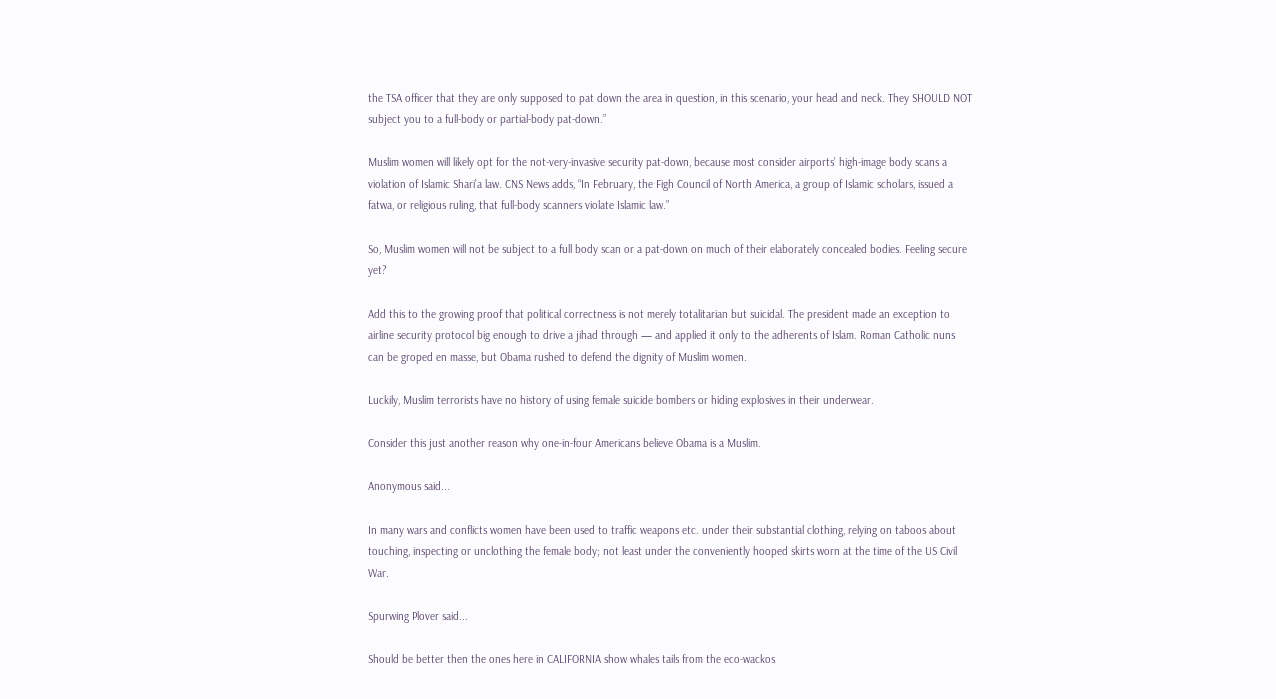the TSA officer that they are only supposed to pat down the area in question, in this scenario, your head and neck. They SHOULD NOT subject you to a full-body or partial-body pat-down.”

Muslim women will likely opt for the not-very-invasive security pat-down, because most consider airports’ high-image body scans a violation of Islamic Shari’a law. CNS News adds, “In February, the Figh Council of North America, a group of Islamic scholars, issued a fatwa, or religious ruling, that full-body scanners violate Islamic law.”

So, Muslim women will not be subject to a full body scan or a pat-down on much of their elaborately concealed bodies. Feeling secure yet?

Add this to the growing proof that political correctness is not merely totalitarian but suicidal. The president made an exception to airline security protocol big enough to drive a jihad through — and applied it only to the adherents of Islam. Roman Catholic nuns can be groped en masse, but Obama rushed to defend the dignity of Muslim women.

Luckily, Muslim terrorists have no history of using female suicide bombers or hiding explosives in their underwear.

Consider this just another reason why one-in-four Americans believe Obama is a Muslim.

Anonymous said...

In many wars and conflicts women have been used to traffic weapons etc. under their substantial clothing, relying on taboos about touching, inspecting or unclothing the female body; not least under the conveniently hooped skirts worn at the time of the US Civil War.

Spurwing Plover said...

Should be better then the ones here in CALIFORNIA show whales tails from the eco-wackos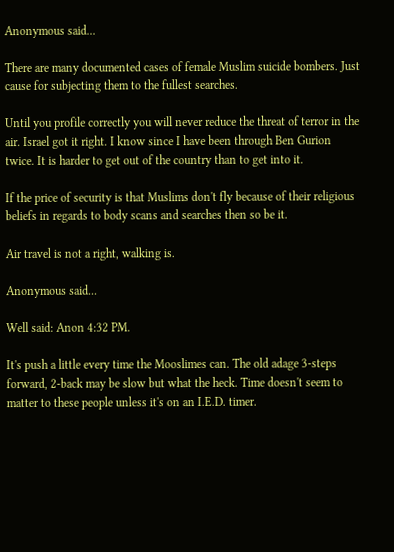Anonymous said...

There are many documented cases of female Muslim suicide bombers. Just cause for subjecting them to the fullest searches.

Until you profile correctly you will never reduce the threat of terror in the air. Israel got it right. I know since I have been through Ben Gurion twice. It is harder to get out of the country than to get into it.

If the price of security is that Muslims don't fly because of their religious beliefs in regards to body scans and searches then so be it.

Air travel is not a right, walking is.

Anonymous said...

Well said: Anon 4:32 PM.

It's push a little every time the Mooslimes can. The old adage 3-steps forward, 2-back may be slow but what the heck. Time doesn't seem to matter to these people unless it's on an I.E.D. timer.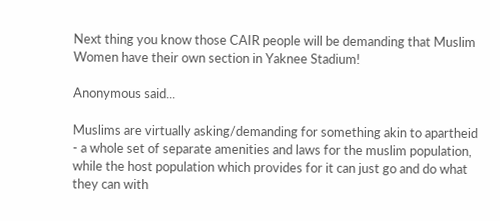Next thing you know those CAIR people will be demanding that Muslim Women have their own section in Yaknee Stadium!

Anonymous said...

Muslims are virtually asking/demanding for something akin to apartheid - a whole set of separate amenities and laws for the muslim population, while the host population which provides for it can just go and do what they can with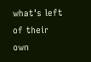what's left of their own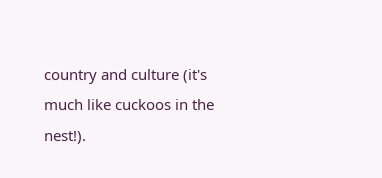country and culture (it's much like cuckoos in the nest!).